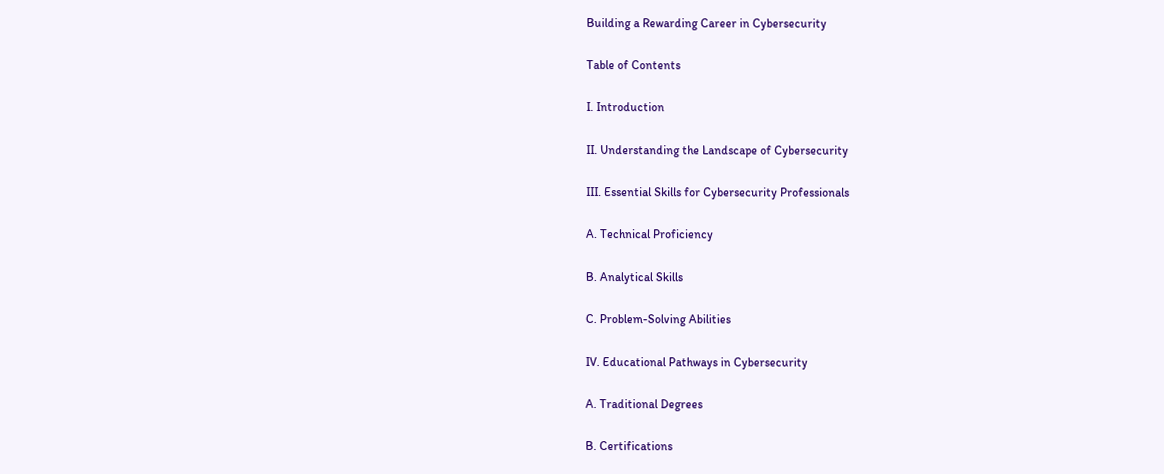Building a Rewarding Career in Cybersecurity

Table of Contents

I. Introduction

II. Understanding the Landscape of Cybersecurity

III. Essential Skills for Cybersecurity Professionals

A. Technical Proficiency

B. Analytical Skills

C. Problem-Solving Abilities

IV. Educational Pathways in Cybersecurity

A. Traditional Degrees

B. Certifications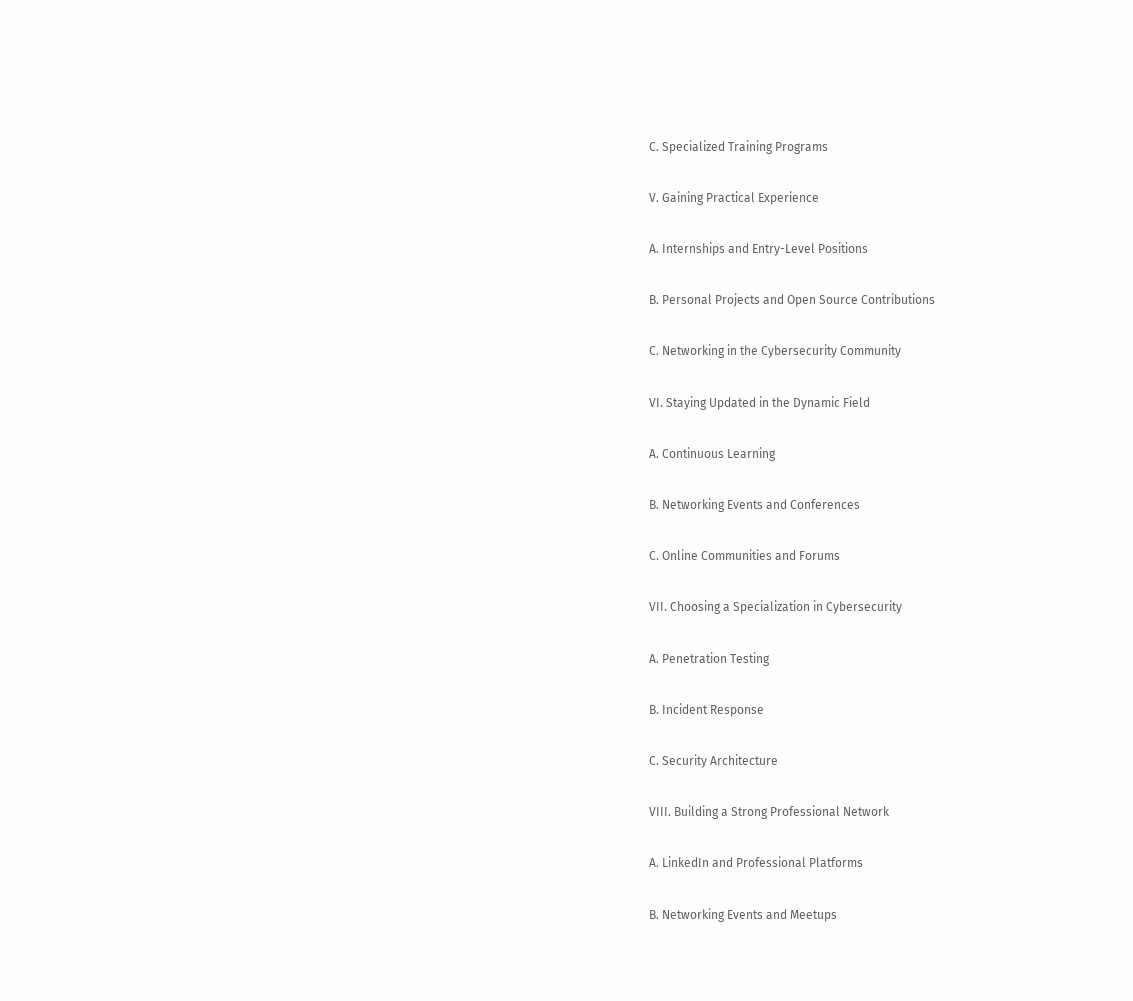C. Specialized Training Programs

V. Gaining Practical Experience

A. Internships and Entry-Level Positions

B. Personal Projects and Open Source Contributions

C. Networking in the Cybersecurity Community

VI. Staying Updated in the Dynamic Field

A. Continuous Learning

B. Networking Events and Conferences

C. Online Communities and Forums

VII. Choosing a Specialization in Cybersecurity

A. Penetration Testing

B. Incident Response

C. Security Architecture

VIII. Building a Strong Professional Network

A. LinkedIn and Professional Platforms

B. Networking Events and Meetups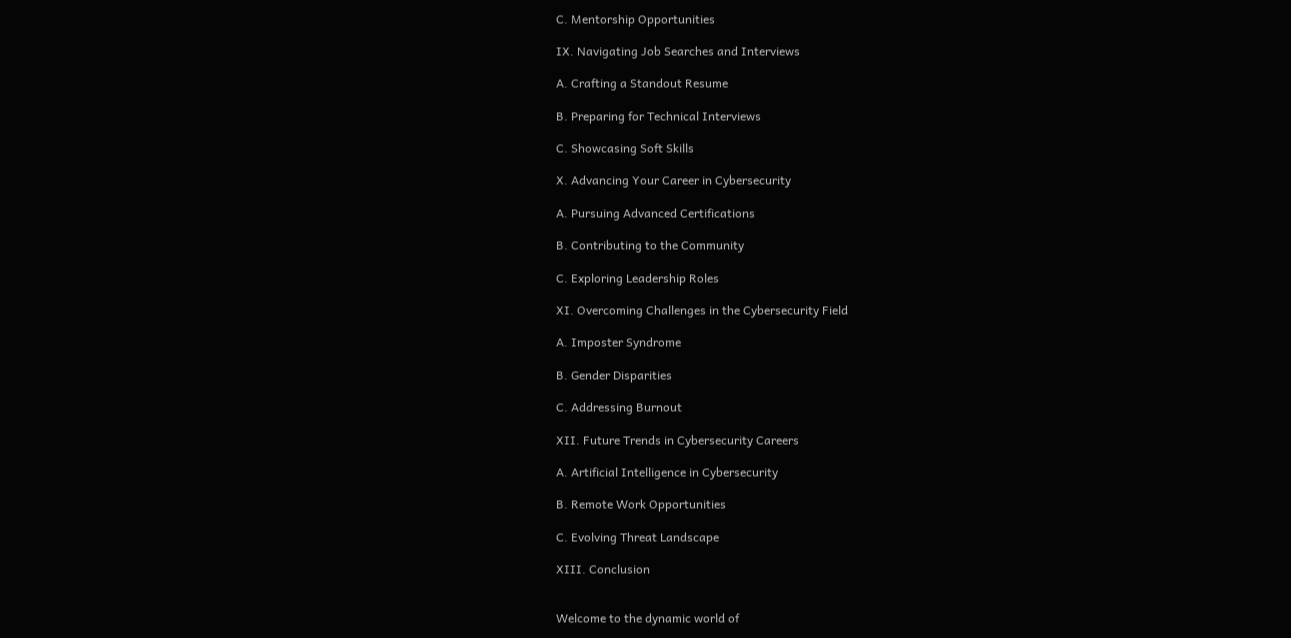C. Mentorship Opportunities

IX. Navigating Job Searches and Interviews

A. Crafting a Standout Resume

B. Preparing for Technical Interviews

C. Showcasing Soft Skills

X. Advancing Your Career in Cybersecurity

A. Pursuing Advanced Certifications

B. Contributing to the Community

C. Exploring Leadership Roles

XI. Overcoming Challenges in the Cybersecurity Field

A. Imposter Syndrome

B. Gender Disparities

C. Addressing Burnout

XII. Future Trends in Cybersecurity Careers

A. Artificial Intelligence in Cybersecurity

B. Remote Work Opportunities

C. Evolving Threat Landscape

XIII. Conclusion


Welcome to the dynamic world of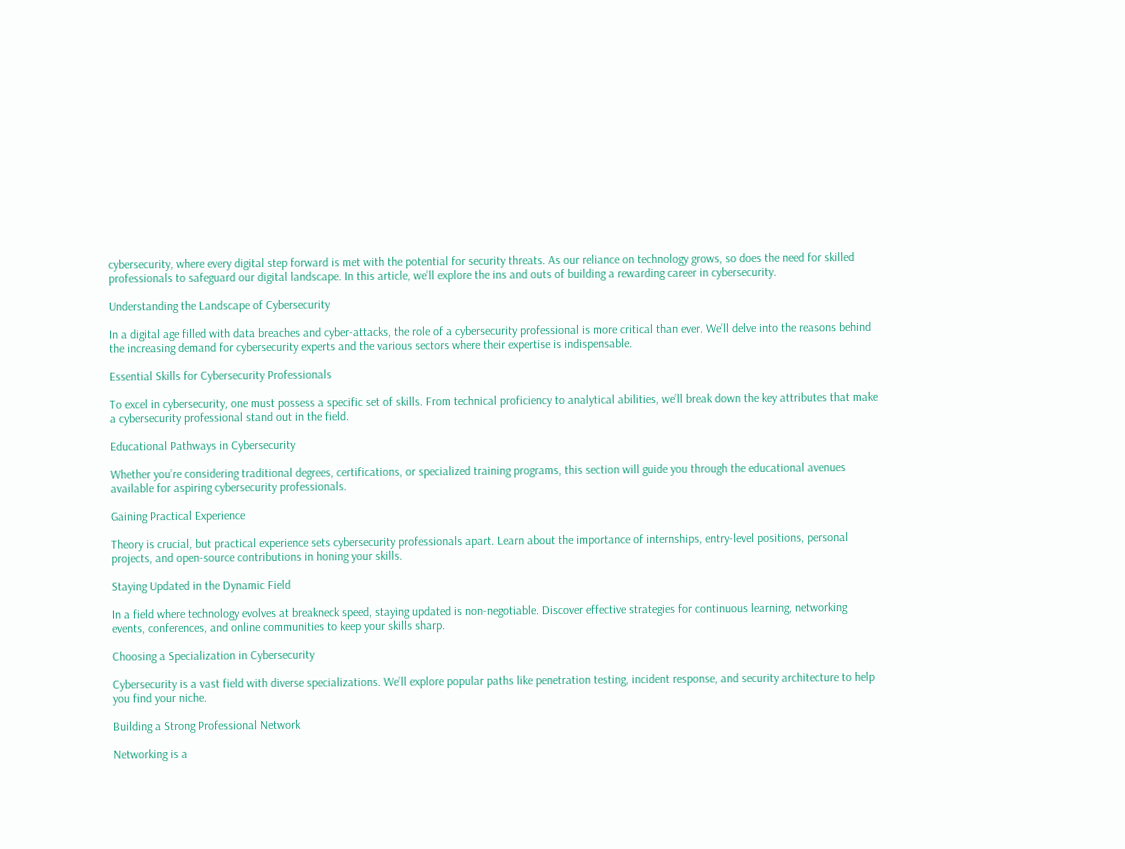cybersecurity, where every digital step forward is met with the potential for security threats. As our reliance on technology grows, so does the need for skilled professionals to safeguard our digital landscape. In this article, we’ll explore the ins and outs of building a rewarding career in cybersecurity.

Understanding the Landscape of Cybersecurity

In a digital age filled with data breaches and cyber-attacks, the role of a cybersecurity professional is more critical than ever. We’ll delve into the reasons behind the increasing demand for cybersecurity experts and the various sectors where their expertise is indispensable.

Essential Skills for Cybersecurity Professionals

To excel in cybersecurity, one must possess a specific set of skills. From technical proficiency to analytical abilities, we’ll break down the key attributes that make a cybersecurity professional stand out in the field.

Educational Pathways in Cybersecurity

Whether you’re considering traditional degrees, certifications, or specialized training programs, this section will guide you through the educational avenues available for aspiring cybersecurity professionals.

Gaining Practical Experience

Theory is crucial, but practical experience sets cybersecurity professionals apart. Learn about the importance of internships, entry-level positions, personal projects, and open-source contributions in honing your skills.

Staying Updated in the Dynamic Field

In a field where technology evolves at breakneck speed, staying updated is non-negotiable. Discover effective strategies for continuous learning, networking events, conferences, and online communities to keep your skills sharp.

Choosing a Specialization in Cybersecurity

Cybersecurity is a vast field with diverse specializations. We’ll explore popular paths like penetration testing, incident response, and security architecture to help you find your niche.

Building a Strong Professional Network

Networking is a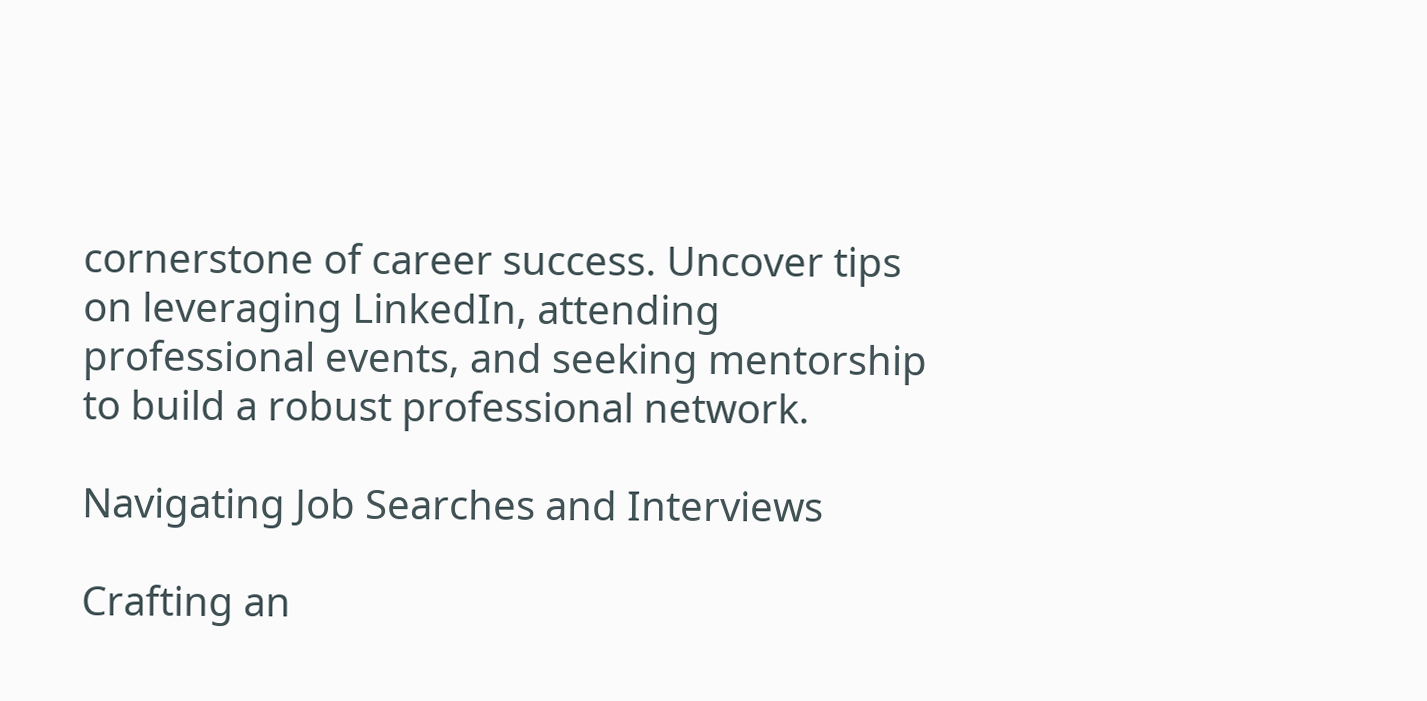cornerstone of career success. Uncover tips on leveraging LinkedIn, attending professional events, and seeking mentorship to build a robust professional network.

Navigating Job Searches and Interviews

Crafting an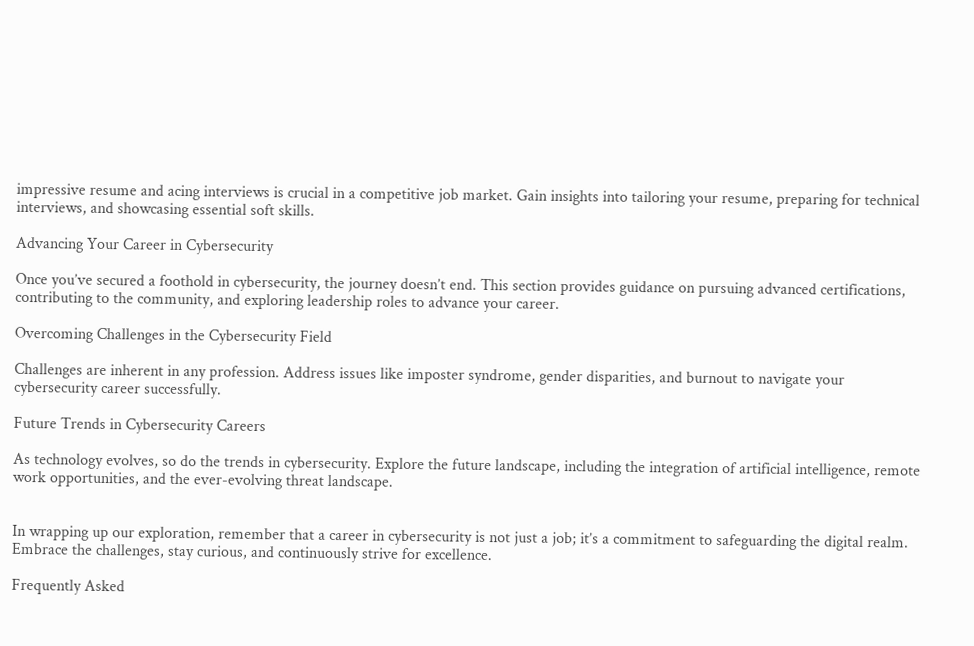impressive resume and acing interviews is crucial in a competitive job market. Gain insights into tailoring your resume, preparing for technical interviews, and showcasing essential soft skills.

Advancing Your Career in Cybersecurity

Once you’ve secured a foothold in cybersecurity, the journey doesn’t end. This section provides guidance on pursuing advanced certifications, contributing to the community, and exploring leadership roles to advance your career.

Overcoming Challenges in the Cybersecurity Field

Challenges are inherent in any profession. Address issues like imposter syndrome, gender disparities, and burnout to navigate your cybersecurity career successfully.

Future Trends in Cybersecurity Careers

As technology evolves, so do the trends in cybersecurity. Explore the future landscape, including the integration of artificial intelligence, remote work opportunities, and the ever-evolving threat landscape.


In wrapping up our exploration, remember that a career in cybersecurity is not just a job; it’s a commitment to safeguarding the digital realm. Embrace the challenges, stay curious, and continuously strive for excellence.

Frequently Asked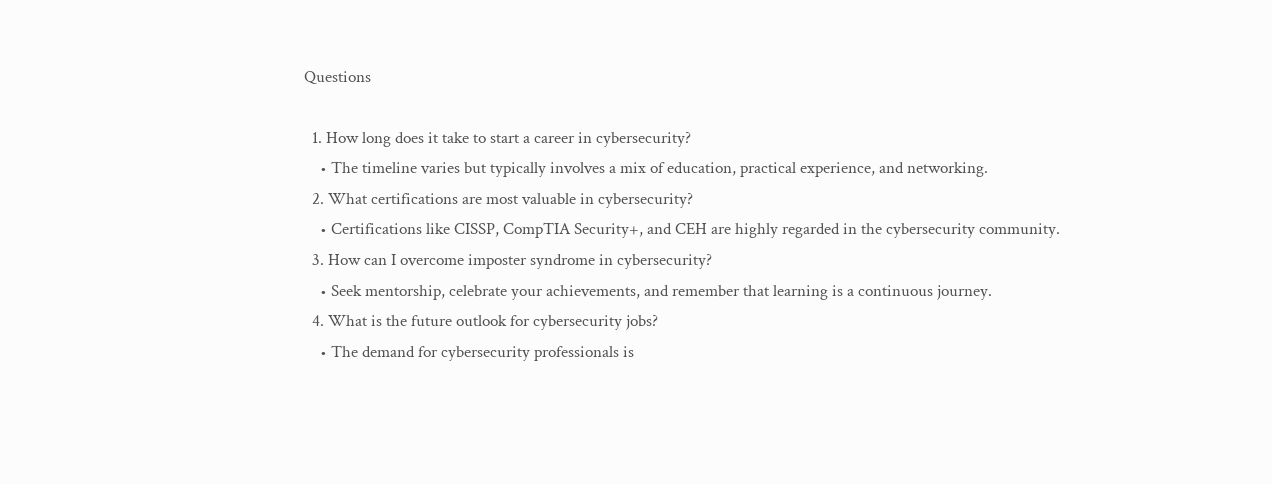Questions

  1. How long does it take to start a career in cybersecurity?
    • The timeline varies but typically involves a mix of education, practical experience, and networking.
  2. What certifications are most valuable in cybersecurity?
    • Certifications like CISSP, CompTIA Security+, and CEH are highly regarded in the cybersecurity community.
  3. How can I overcome imposter syndrome in cybersecurity?
    • Seek mentorship, celebrate your achievements, and remember that learning is a continuous journey.
  4. What is the future outlook for cybersecurity jobs?
    • The demand for cybersecurity professionals is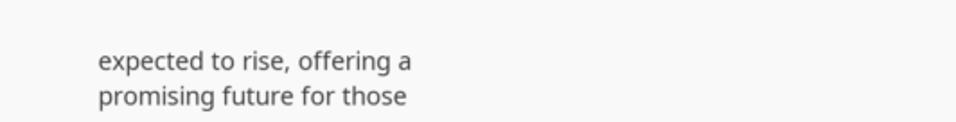expected to rise, offering a promising future for those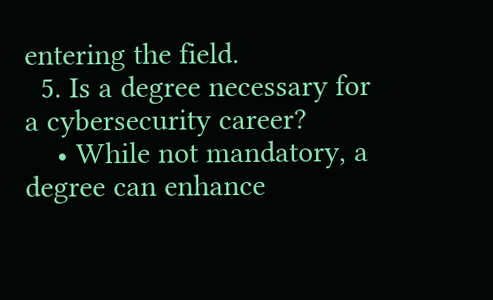entering the field.
  5. Is a degree necessary for a cybersecurity career?
    • While not mandatory, a degree can enhance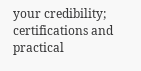your credibility; certifications and practical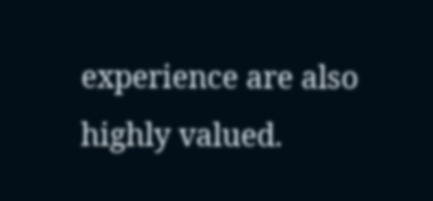experience are also highly valued.